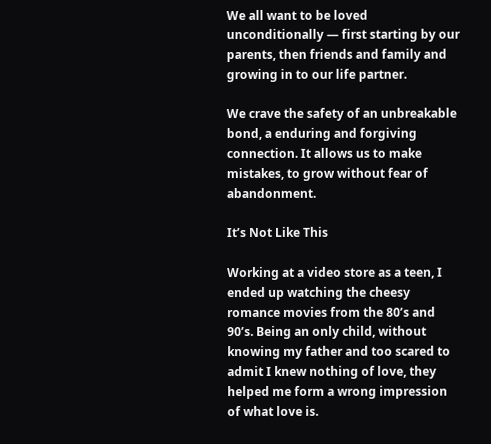We all want to be loved unconditionally — first starting by our parents, then friends and family and growing in to our life partner.

We crave the safety of an unbreakable bond, a enduring and forgiving connection. It allows us to make mistakes, to grow without fear of abandonment.

It’s Not Like This

Working at a video store as a teen, I ended up watching the cheesy romance movies from the 80’s and 90’s. Being an only child, without knowing my father and too scared to admit I knew nothing of love, they helped me form a wrong impression of what love is.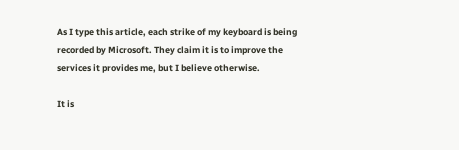As I type this article, each strike of my keyboard is being recorded by Microsoft. They claim it is to improve the services it provides me, but I believe otherwise.

It is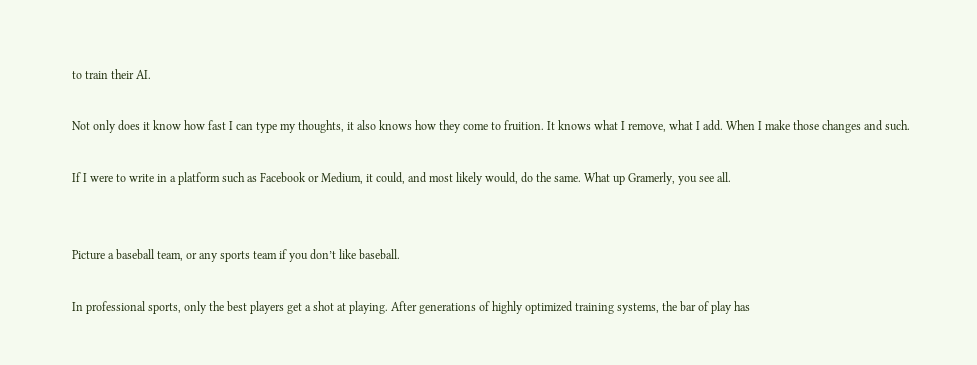to train their AI.

Not only does it know how fast I can type my thoughts, it also knows how they come to fruition. It knows what I remove, what I add. When I make those changes and such.

If I were to write in a platform such as Facebook or Medium, it could, and most likely would, do the same. What up Gramerly, you see all.


Picture a baseball team, or any sports team if you don’t like baseball.

In professional sports, only the best players get a shot at playing. After generations of highly optimized training systems, the bar of play has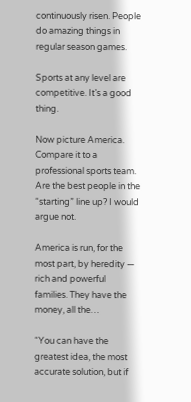continuously risen. People do amazing things in regular season games.

Sports at any level are competitive. It’s a good thing.

Now picture America. Compare it to a professional sports team. Are the best people in the “starting” line up? I would argue not.

America is run, for the most part, by heredity — rich and powerful families. They have the money, all the…

“You can have the greatest idea, the most accurate solution, but if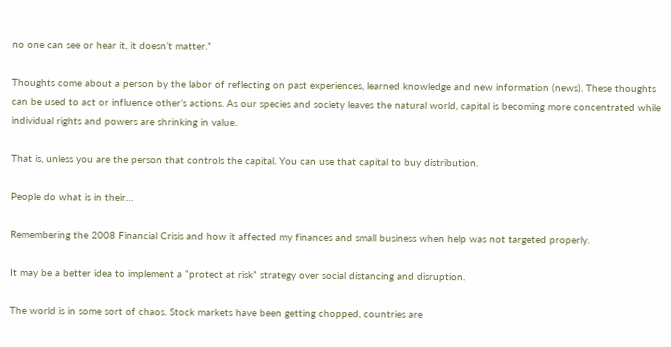no one can see or hear it, it doesn’t matter.”

Thoughts come about a person by the labor of reflecting on past experiences, learned knowledge and new information (news). These thoughts can be used to act or influence other’s actions. As our species and society leaves the natural world, capital is becoming more concentrated while individual rights and powers are shrinking in value.

That is, unless you are the person that controls the capital. You can use that capital to buy distribution.

People do what is in their…

Remembering the 2008 Financial Crisis and how it affected my finances and small business when help was not targeted properly.

It may be a better idea to implement a “protect at risk” strategy over social distancing and disruption.

The world is in some sort of chaos. Stock markets have been getting chopped, countries are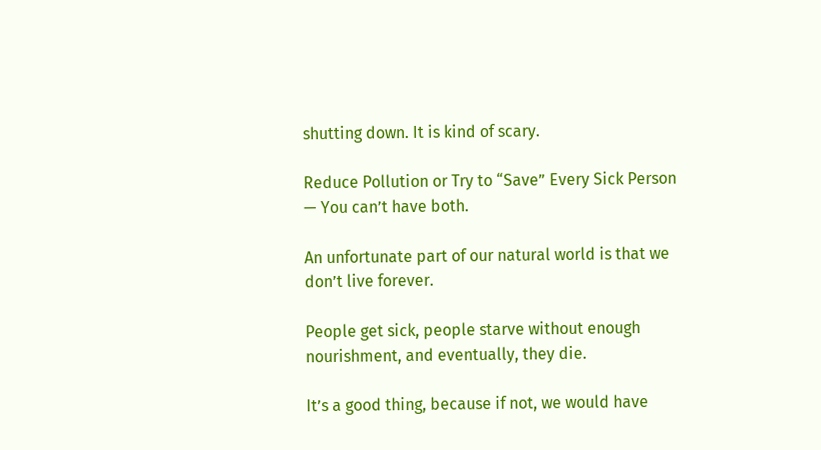shutting down. It is kind of scary.

Reduce Pollution or Try to “Save” Every Sick Person — You can’t have both.

An unfortunate part of our natural world is that we don’t live forever.

People get sick, people starve without enough nourishment, and eventually, they die.

It’s a good thing, because if not, we would have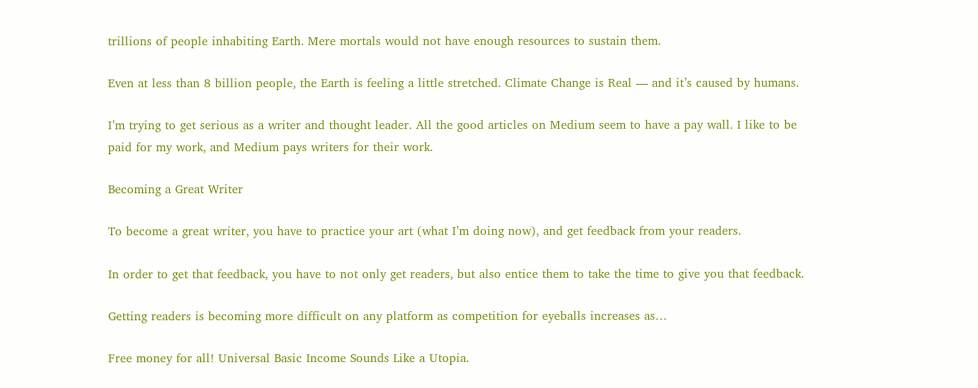trillions of people inhabiting Earth. Mere mortals would not have enough resources to sustain them.

Even at less than 8 billion people, the Earth is feeling a little stretched. Climate Change is Real — and it’s caused by humans.

I’m trying to get serious as a writer and thought leader. All the good articles on Medium seem to have a pay wall. I like to be paid for my work, and Medium pays writers for their work.

Becoming a Great Writer

To become a great writer, you have to practice your art (what I’m doing now), and get feedback from your readers.

In order to get that feedback, you have to not only get readers, but also entice them to take the time to give you that feedback.

Getting readers is becoming more difficult on any platform as competition for eyeballs increases as…

Free money for all! Universal Basic Income Sounds Like a Utopia.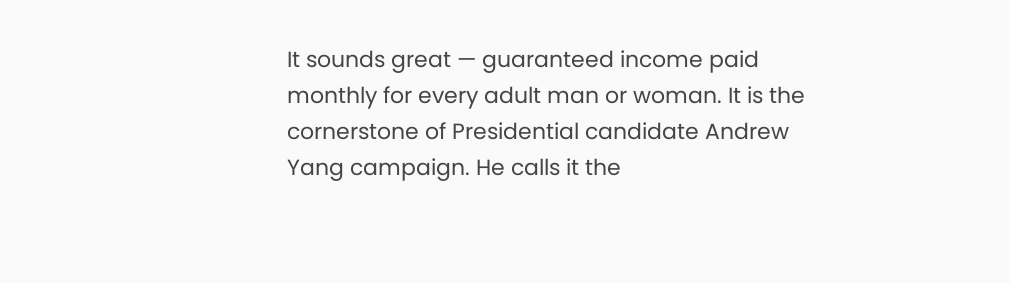It sounds great — guaranteed income paid monthly for every adult man or woman. It is the cornerstone of Presidential candidate Andrew Yang campaign. He calls it the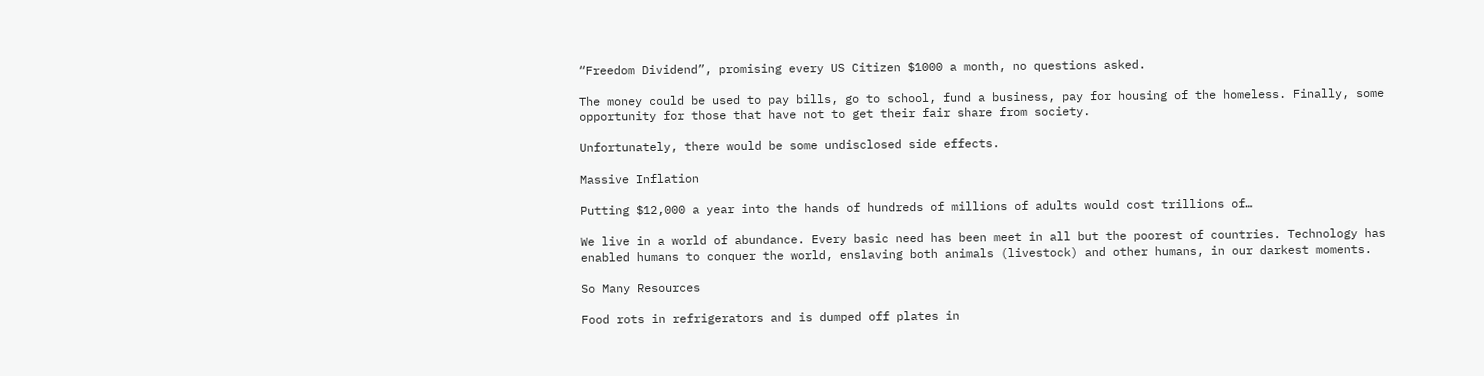“Freedom Dividend”, promising every US Citizen $1000 a month, no questions asked.

The money could be used to pay bills, go to school, fund a business, pay for housing of the homeless. Finally, some opportunity for those that have not to get their fair share from society.

Unfortunately, there would be some undisclosed side effects.

Massive Inflation

Putting $12,000 a year into the hands of hundreds of millions of adults would cost trillions of…

We live in a world of abundance. Every basic need has been meet in all but the poorest of countries. Technology has enabled humans to conquer the world, enslaving both animals (livestock) and other humans, in our darkest moments.

So Many Resources

Food rots in refrigerators and is dumped off plates in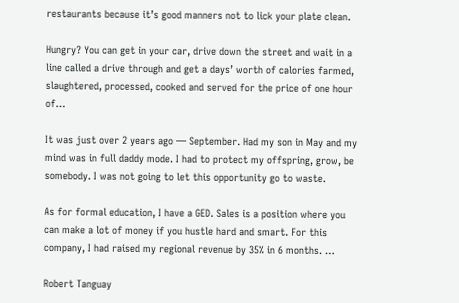restaurants because it’s good manners not to lick your plate clean.

Hungry? You can get in your car, drive down the street and wait in a line called a drive through and get a days’ worth of calories farmed, slaughtered, processed, cooked and served for the price of one hour of…

It was just over 2 years ago — September. Had my son in May and my mind was in full daddy mode. I had to protect my offspring, grow, be somebody. I was not going to let this opportunity go to waste.

As for formal education, I have a GED. Sales is a position where you can make a lot of money if you hustle hard and smart. For this company, I had raised my regional revenue by 35% in 6 months. …

Robert Tanguay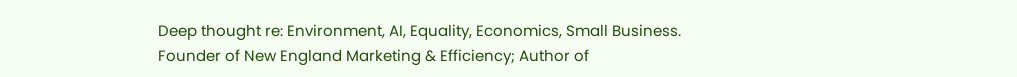Deep thought re: Environment, AI, Equality, Economics, Small Business. Founder of New England Marketing & Efficiency; Author of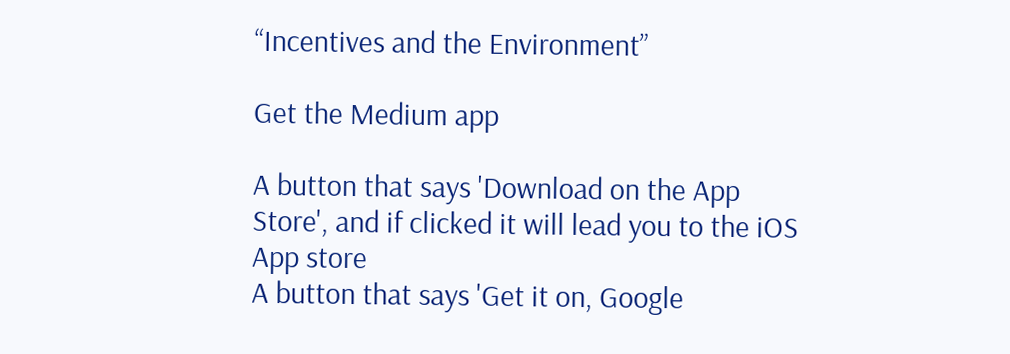“Incentives and the Environment”

Get the Medium app

A button that says 'Download on the App Store', and if clicked it will lead you to the iOS App store
A button that says 'Get it on, Google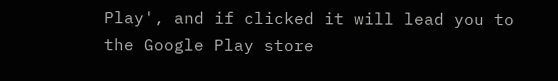Play', and if clicked it will lead you to the Google Play store